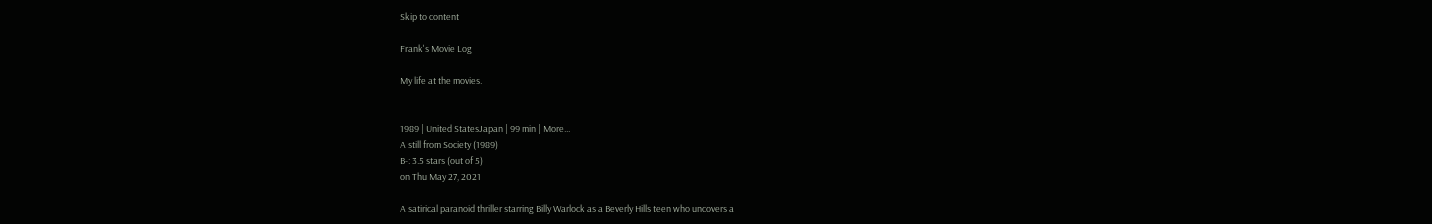Skip to content

Frank's Movie Log

My life at the movies.


1989 | United StatesJapan | 99 min | More...
A still from Society (1989)
B-: 3.5 stars (out of 5)
on Thu May 27, 2021

A satirical paranoid thriller starring Billy Warlock as a Beverly Hills teen who uncovers a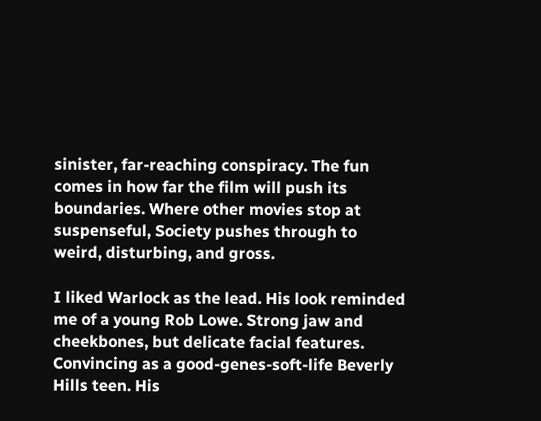sinister, far-reaching conspiracy. The fun comes in how far the film will push its boundaries. Where other movies stop at suspenseful, Society pushes through to weird, disturbing, and gross.

I liked Warlock as the lead. His look reminded me of a young Rob Lowe. Strong jaw and cheekbones, but delicate facial features. Convincing as a good-genes-soft-life Beverly Hills teen. His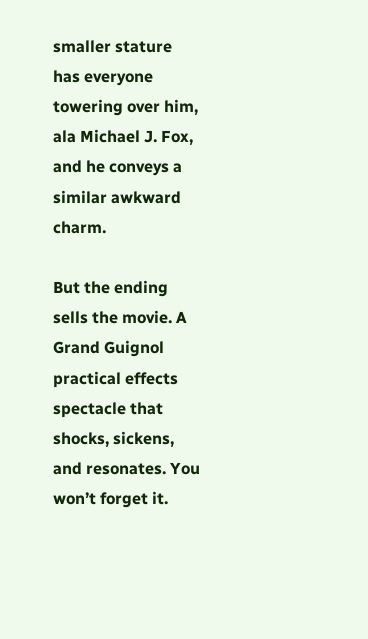smaller stature has everyone towering over him, ala Michael J. Fox, and he conveys a similar awkward charm.

But the ending sells the movie. A Grand Guignol practical effects spectacle that shocks, sickens, and resonates. You won’t forget it.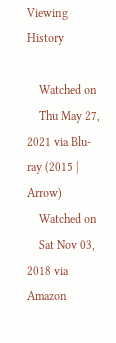Viewing History

    Watched on
    Thu May 27, 2021 via Blu-ray (2015 | Arrow)
    Watched on
    Sat Nov 03, 2018 via Amazon